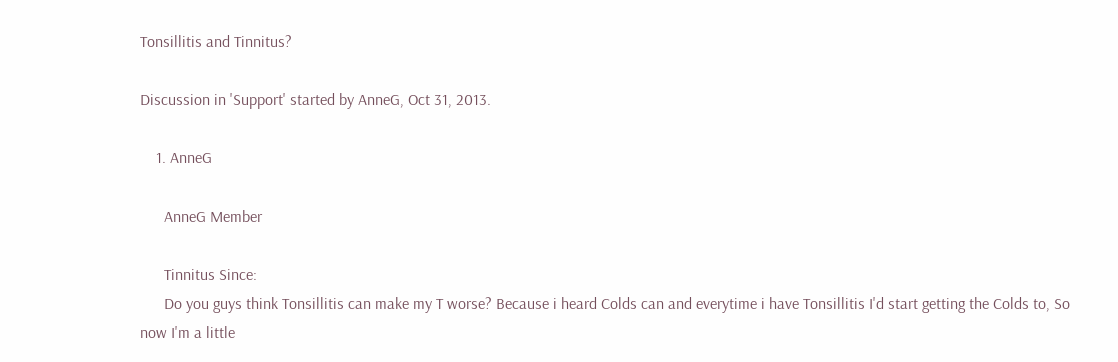Tonsillitis and Tinnitus?

Discussion in 'Support' started by AnneG, Oct 31, 2013.

    1. AnneG

      AnneG Member

      Tinnitus Since:
      Do you guys think Tonsillitis can make my T worse? Because i heard Colds can and everytime i have Tonsillitis I'd start getting the Colds to, So now I'm a little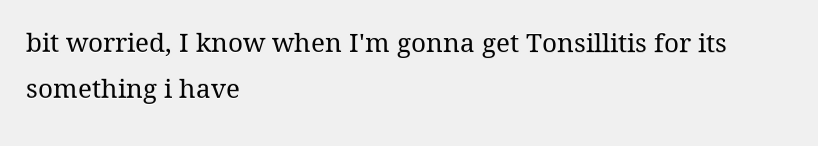bit worried, I know when I'm gonna get Tonsillitis for its something i have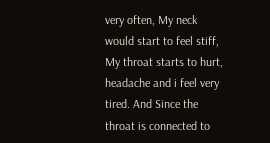very often, My neck would start to feel stiff, My throat starts to hurt, headache and i feel very tired. And Since the throat is connected to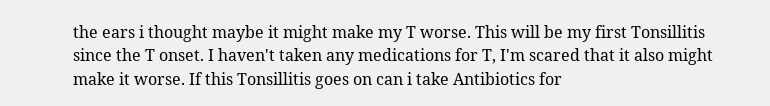the ears i thought maybe it might make my T worse. This will be my first Tonsillitis since the T onset. I haven't taken any medications for T, I'm scared that it also might make it worse. If this Tonsillitis goes on can i take Antibiotics for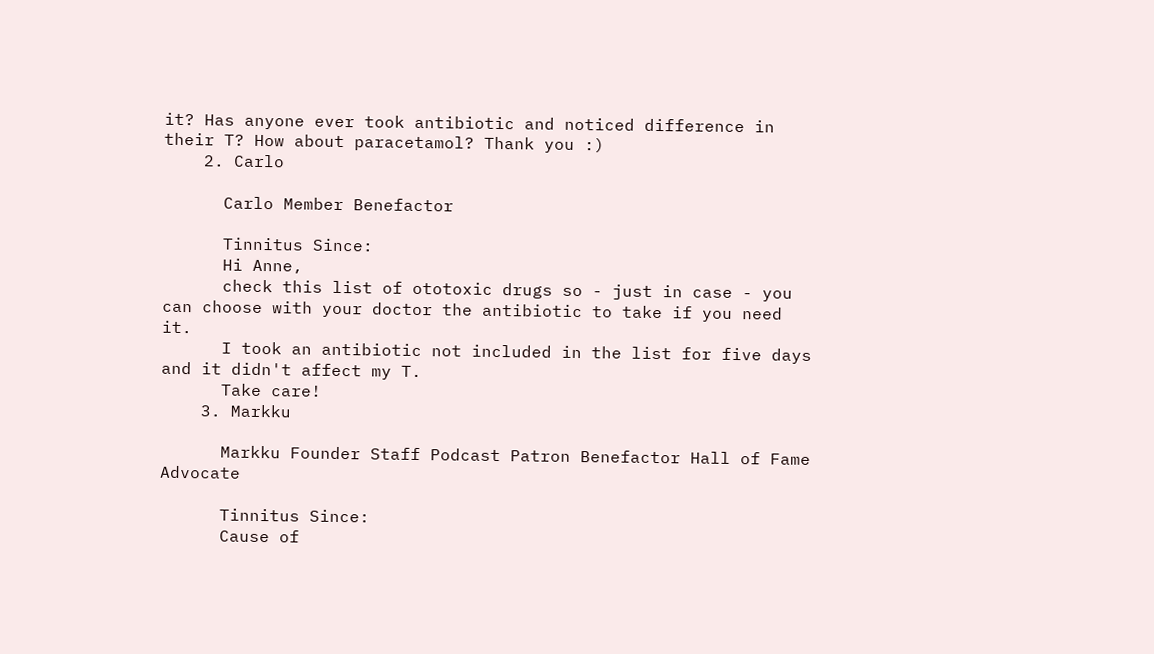it? Has anyone ever took antibiotic and noticed difference in their T? How about paracetamol? Thank you :)
    2. Carlo

      Carlo Member Benefactor

      Tinnitus Since:
      Hi Anne,
      check this list of ototoxic drugs so - just in case - you can choose with your doctor the antibiotic to take if you need it.
      I took an antibiotic not included in the list for five days and it didn't affect my T.
      Take care!
    3. Markku

      Markku Founder Staff Podcast Patron Benefactor Hall of Fame Advocate

      Tinnitus Since:
      Cause of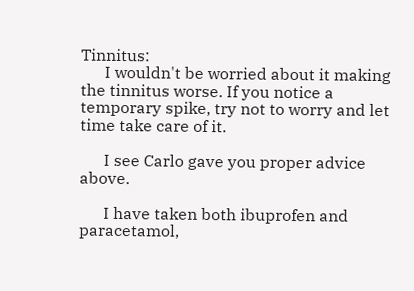Tinnitus:
      I wouldn't be worried about it making the tinnitus worse. If you notice a temporary spike, try not to worry and let time take care of it.

      I see Carlo gave you proper advice above.

      I have taken both ibuprofen and paracetamol,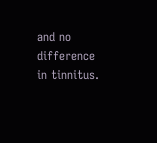and no difference in tinnitus.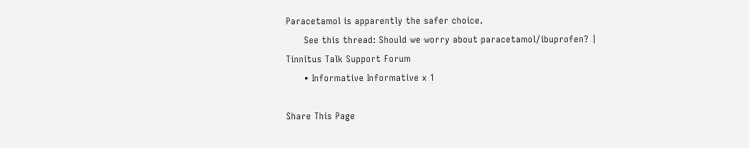Paracetamol is apparently the safer choice.
      See this thread: Should we worry about paracetamol/ibuprofen? | Tinnitus Talk Support Forum
      • Informative Informative x 1

Share This Page